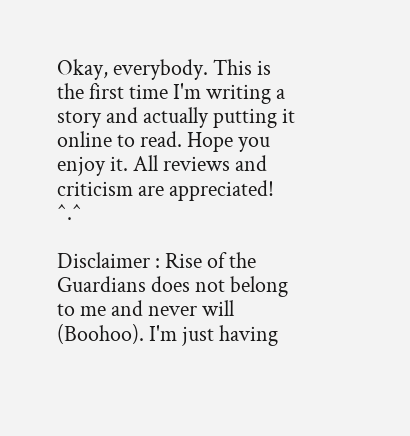Okay, everybody. This is the first time I'm writing a story and actually putting it online to read. Hope you enjoy it. All reviews and criticism are appreciated! ^.^

Disclaimer : Rise of the Guardians does not belong to me and never will (Boohoo). I'm just having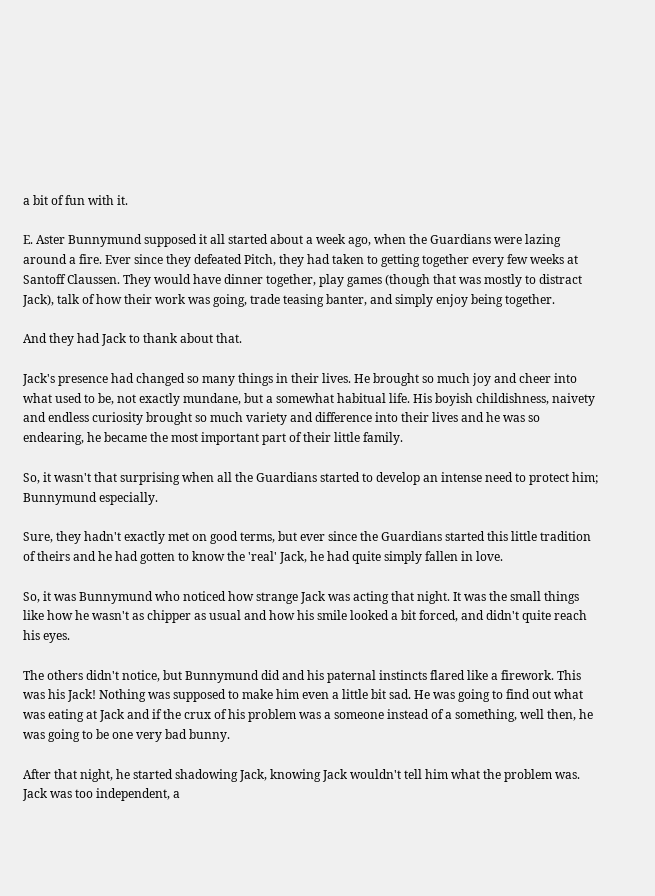a bit of fun with it.

E. Aster Bunnymund supposed it all started about a week ago, when the Guardians were lazing around a fire. Ever since they defeated Pitch, they had taken to getting together every few weeks at Santoff Claussen. They would have dinner together, play games (though that was mostly to distract Jack), talk of how their work was going, trade teasing banter, and simply enjoy being together.

And they had Jack to thank about that.

Jack's presence had changed so many things in their lives. He brought so much joy and cheer into what used to be, not exactly mundane, but a somewhat habitual life. His boyish childishness, naivety and endless curiosity brought so much variety and difference into their lives and he was so endearing, he became the most important part of their little family.

So, it wasn't that surprising when all the Guardians started to develop an intense need to protect him; Bunnymund especially.

Sure, they hadn't exactly met on good terms, but ever since the Guardians started this little tradition of theirs and he had gotten to know the 'real' Jack, he had quite simply fallen in love.

So, it was Bunnymund who noticed how strange Jack was acting that night. It was the small things like how he wasn't as chipper as usual and how his smile looked a bit forced, and didn't quite reach his eyes.

The others didn't notice, but Bunnymund did and his paternal instincts flared like a firework. This was his Jack! Nothing was supposed to make him even a little bit sad. He was going to find out what was eating at Jack and if the crux of his problem was a someone instead of a something, well then, he was going to be one very bad bunny.

After that night, he started shadowing Jack, knowing Jack wouldn't tell him what the problem was. Jack was too independent, a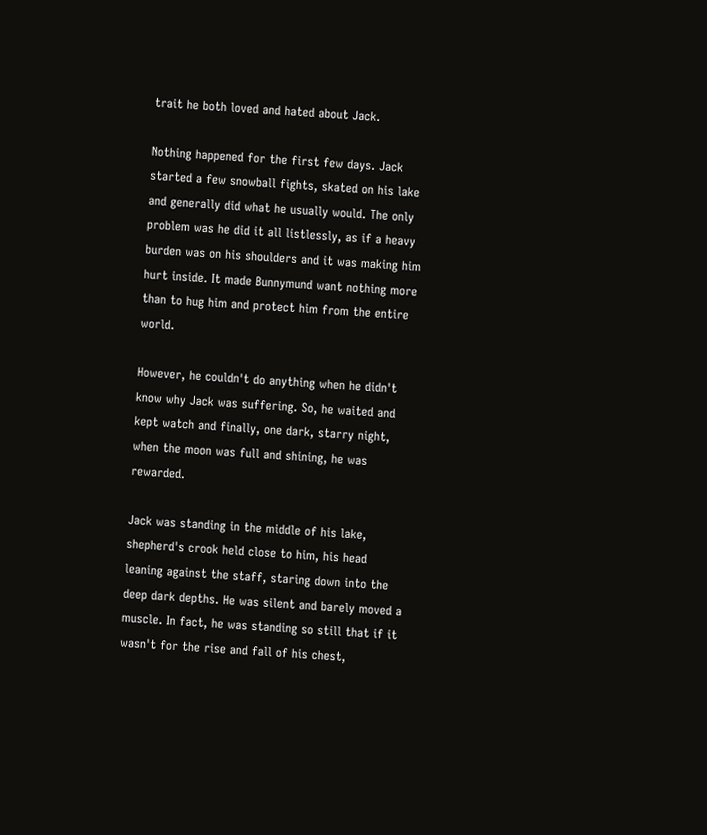trait he both loved and hated about Jack.

Nothing happened for the first few days. Jack started a few snowball fights, skated on his lake and generally did what he usually would. The only problem was he did it all listlessly, as if a heavy burden was on his shoulders and it was making him hurt inside. It made Bunnymund want nothing more than to hug him and protect him from the entire world.

However, he couldn't do anything when he didn't know why Jack was suffering. So, he waited and kept watch and finally, one dark, starry night, when the moon was full and shining, he was rewarded.

Jack was standing in the middle of his lake, shepherd's crook held close to him, his head leaning against the staff, staring down into the deep dark depths. He was silent and barely moved a muscle. In fact, he was standing so still that if it wasn't for the rise and fall of his chest,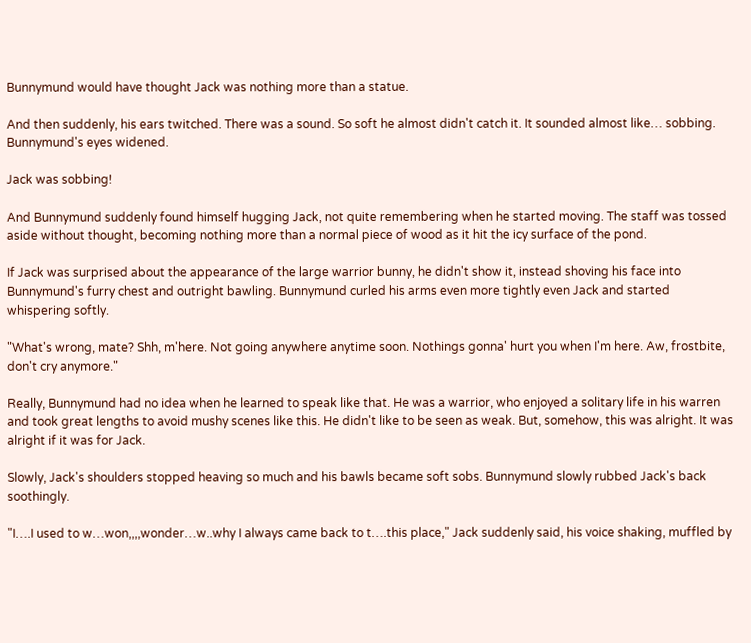Bunnymund would have thought Jack was nothing more than a statue.

And then suddenly, his ears twitched. There was a sound. So soft he almost didn't catch it. It sounded almost like… sobbing. Bunnymund's eyes widened.

Jack was sobbing!

And Bunnymund suddenly found himself hugging Jack, not quite remembering when he started moving. The staff was tossed aside without thought, becoming nothing more than a normal piece of wood as it hit the icy surface of the pond.

If Jack was surprised about the appearance of the large warrior bunny, he didn't show it, instead shoving his face into Bunnymund's furry chest and outright bawling. Bunnymund curled his arms even more tightly even Jack and started whispering softly.

"What's wrong, mate? Shh, m'here. Not going anywhere anytime soon. Nothings gonna' hurt you when I'm here. Aw, frostbite, don't cry anymore."

Really, Bunnymund had no idea when he learned to speak like that. He was a warrior, who enjoyed a solitary life in his warren and took great lengths to avoid mushy scenes like this. He didn't like to be seen as weak. But, somehow, this was alright. It was alright if it was for Jack.

Slowly, Jack's shoulders stopped heaving so much and his bawls became soft sobs. Bunnymund slowly rubbed Jack's back soothingly.

"I….I used to w…won,,,,wonder…w..why I always came back to t….this place," Jack suddenly said, his voice shaking, muffled by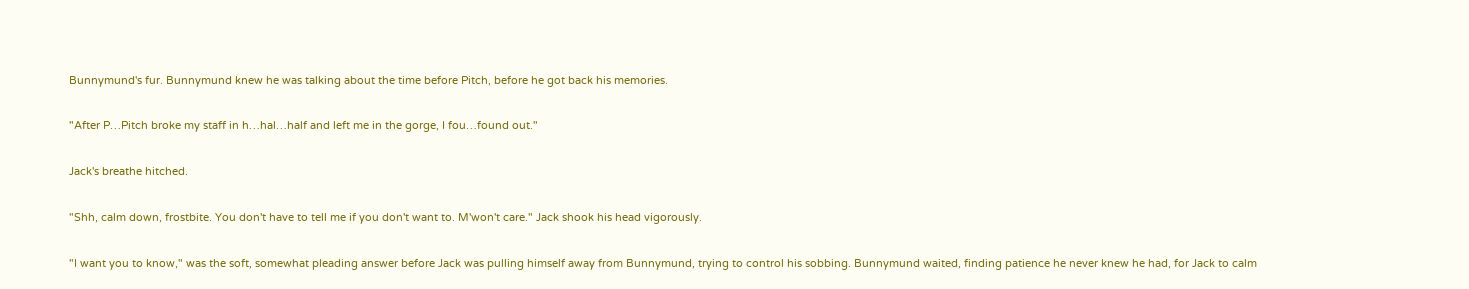Bunnymund's fur. Bunnymund knew he was talking about the time before Pitch, before he got back his memories.

"After P…Pitch broke my staff in h…hal…half and left me in the gorge, I fou…found out."

Jack's breathe hitched.

"Shh, calm down, frostbite. You don't have to tell me if you don't want to. M'won't care." Jack shook his head vigorously.

"I want you to know," was the soft, somewhat pleading answer before Jack was pulling himself away from Bunnymund, trying to control his sobbing. Bunnymund waited, finding patience he never knew he had, for Jack to calm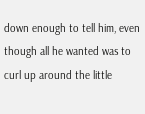down enough to tell him, even though all he wanted was to curl up around the little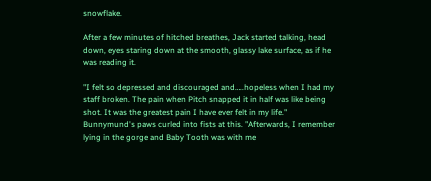snowflake.

After a few minutes of hitched breathes, Jack started talking, head down, eyes staring down at the smooth, glassy lake surface, as if he was reading it.

"I felt so depressed and discouraged and…..hopeless when I had my staff broken. The pain when Pitch snapped it in half was like being shot. It was the greatest pain I have ever felt in my life." Bunnymund's paws curled into fists at this. "Afterwards, I remember lying in the gorge and Baby Tooth was with me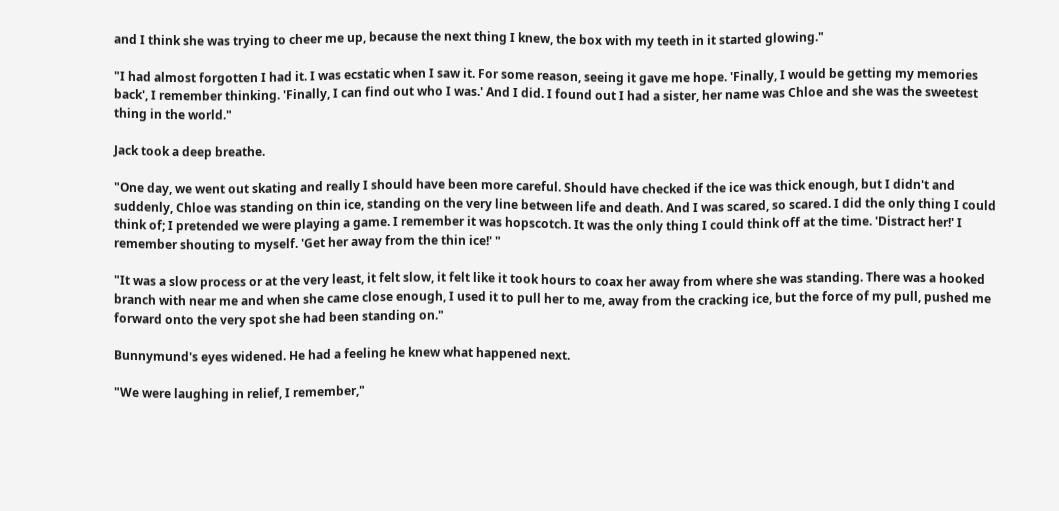and I think she was trying to cheer me up, because the next thing I knew, the box with my teeth in it started glowing."

"I had almost forgotten I had it. I was ecstatic when I saw it. For some reason, seeing it gave me hope. 'Finally, I would be getting my memories back', I remember thinking. 'Finally, I can find out who I was.' And I did. I found out I had a sister, her name was Chloe and she was the sweetest thing in the world."

Jack took a deep breathe.

"One day, we went out skating and really I should have been more careful. Should have checked if the ice was thick enough, but I didn't and suddenly, Chloe was standing on thin ice, standing on the very line between life and death. And I was scared, so scared. I did the only thing I could think of; I pretended we were playing a game. I remember it was hopscotch. It was the only thing I could think off at the time. 'Distract her!' I remember shouting to myself. 'Get her away from the thin ice!' "

"It was a slow process or at the very least, it felt slow, it felt like it took hours to coax her away from where she was standing. There was a hooked branch with near me and when she came close enough, I used it to pull her to me, away from the cracking ice, but the force of my pull, pushed me forward onto the very spot she had been standing on."

Bunnymund's eyes widened. He had a feeling he knew what happened next.

"We were laughing in relief, I remember,"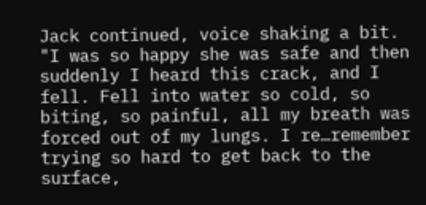Jack continued, voice shaking a bit. "I was so happy she was safe and then suddenly I heard this crack, and I fell. Fell into water so cold, so biting, so painful, all my breath was forced out of my lungs. I re…remember trying so hard to get back to the surface,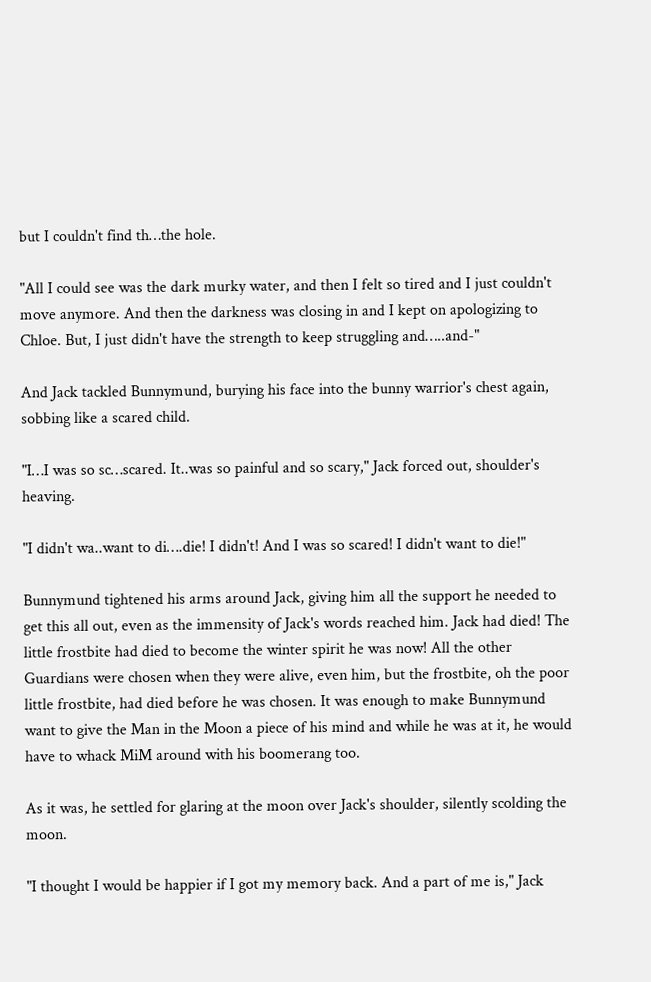but I couldn't find th…the hole.

"All I could see was the dark murky water, and then I felt so tired and I just couldn't move anymore. And then the darkness was closing in and I kept on apologizing to Chloe. But, I just didn't have the strength to keep struggling and…..and-"

And Jack tackled Bunnymund, burying his face into the bunny warrior's chest again, sobbing like a scared child.

"I…I was so sc…scared. It..was so painful and so scary," Jack forced out, shoulder's heaving.

"I didn't wa..want to di….die! I didn't! And I was so scared! I didn't want to die!"

Bunnymund tightened his arms around Jack, giving him all the support he needed to get this all out, even as the immensity of Jack's words reached him. Jack had died! The little frostbite had died to become the winter spirit he was now! All the other Guardians were chosen when they were alive, even him, but the frostbite, oh the poor little frostbite, had died before he was chosen. It was enough to make Bunnymund want to give the Man in the Moon a piece of his mind and while he was at it, he would have to whack MiM around with his boomerang too.

As it was, he settled for glaring at the moon over Jack's shoulder, silently scolding the moon.

"I thought I would be happier if I got my memory back. And a part of me is," Jack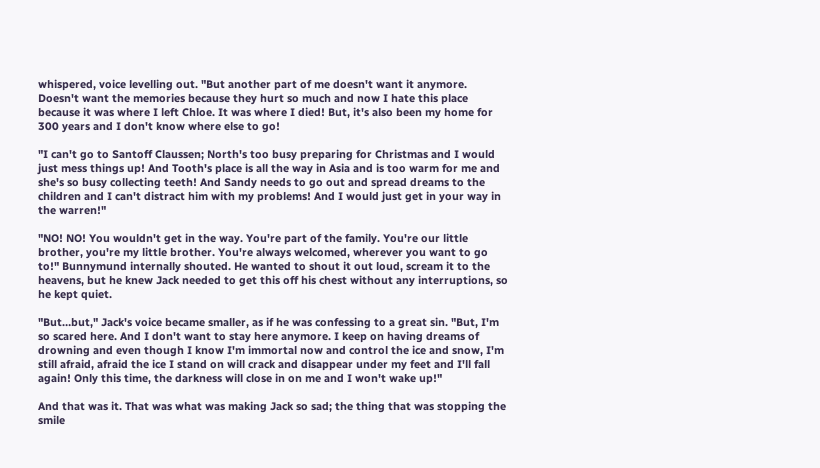whispered, voice levelling out. "But another part of me doesn't want it anymore. Doesn't want the memories because they hurt so much and now I hate this place because it was where I left Chloe. It was where I died! But, it's also been my home for 300 years and I don't know where else to go!

"I can't go to Santoff Claussen; North's too busy preparing for Christmas and I would just mess things up! And Tooth's place is all the way in Asia and is too warm for me and she's so busy collecting teeth! And Sandy needs to go out and spread dreams to the children and I can't distract him with my problems! And I would just get in your way in the warren!"

"NO! NO! You wouldn't get in the way. You're part of the family. You're our little brother, you're my little brother. You're always welcomed, wherever you want to go to!" Bunnymund internally shouted. He wanted to shout it out loud, scream it to the heavens, but he knew Jack needed to get this off his chest without any interruptions, so he kept quiet.

"But…but," Jack's voice became smaller, as if he was confessing to a great sin. "But, I'm so scared here. And I don't want to stay here anymore. I keep on having dreams of drowning and even though I know I'm immortal now and control the ice and snow, I'm still afraid, afraid the ice I stand on will crack and disappear under my feet and I'll fall again! Only this time, the darkness will close in on me and I won't wake up!"

And that was it. That was what was making Jack so sad; the thing that was stopping the smile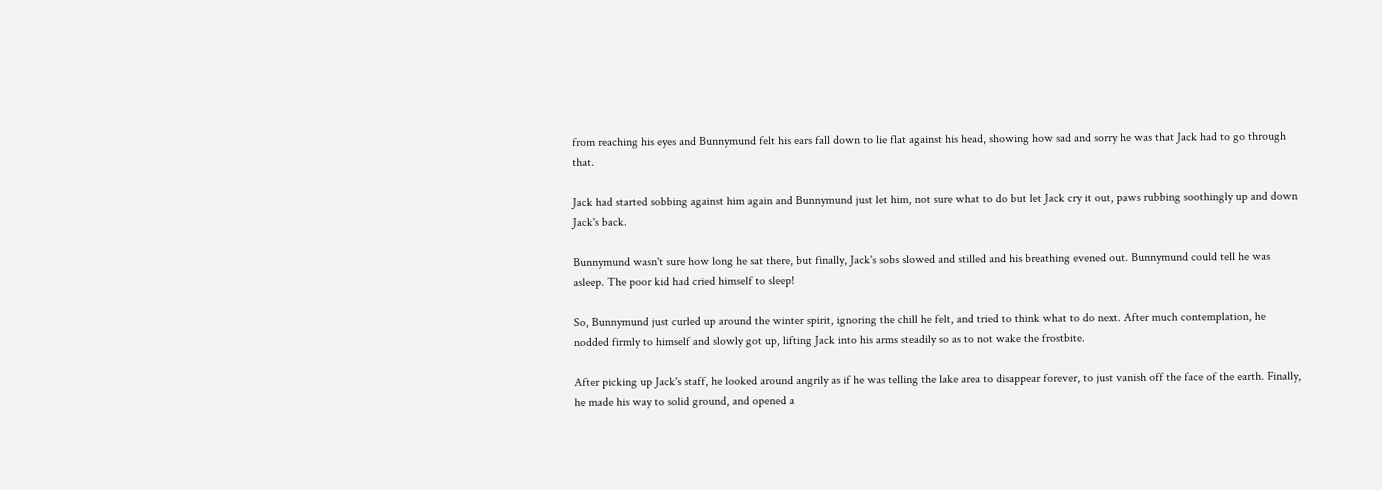from reaching his eyes and Bunnymund felt his ears fall down to lie flat against his head, showing how sad and sorry he was that Jack had to go through that.

Jack had started sobbing against him again and Bunnymund just let him, not sure what to do but let Jack cry it out, paws rubbing soothingly up and down Jack's back.

Bunnymund wasn't sure how long he sat there, but finally, Jack's sobs slowed and stilled and his breathing evened out. Bunnymund could tell he was asleep. The poor kid had cried himself to sleep!

So, Bunnymund just curled up around the winter spirit, ignoring the chill he felt, and tried to think what to do next. After much contemplation, he nodded firmly to himself and slowly got up, lifting Jack into his arms steadily so as to not wake the frostbite.

After picking up Jack's staff, he looked around angrily as if he was telling the lake area to disappear forever, to just vanish off the face of the earth. Finally, he made his way to solid ground, and opened a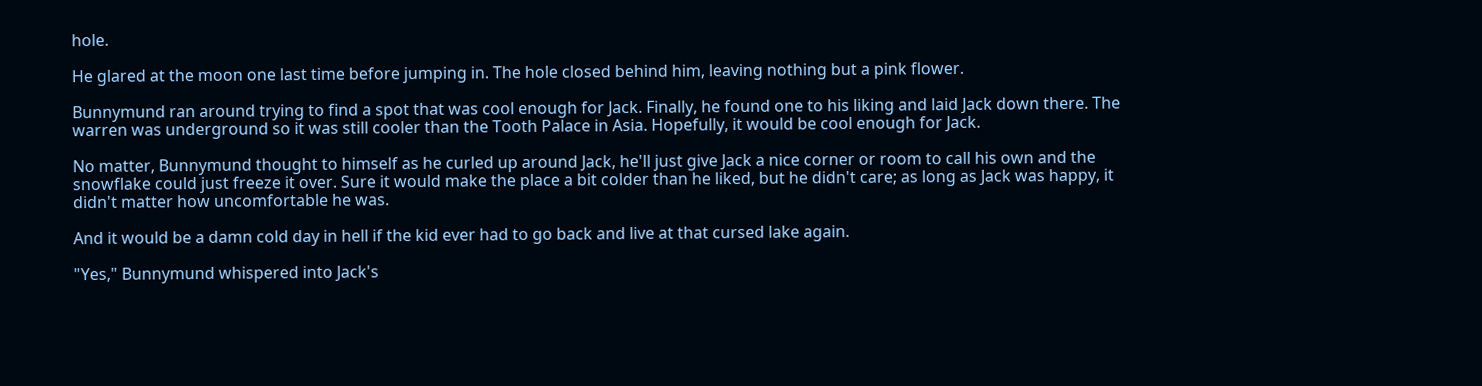hole.

He glared at the moon one last time before jumping in. The hole closed behind him, leaving nothing but a pink flower.

Bunnymund ran around trying to find a spot that was cool enough for Jack. Finally, he found one to his liking and laid Jack down there. The warren was underground so it was still cooler than the Tooth Palace in Asia. Hopefully, it would be cool enough for Jack.

No matter, Bunnymund thought to himself as he curled up around Jack, he'll just give Jack a nice corner or room to call his own and the snowflake could just freeze it over. Sure it would make the place a bit colder than he liked, but he didn't care; as long as Jack was happy, it didn't matter how uncomfortable he was.

And it would be a damn cold day in hell if the kid ever had to go back and live at that cursed lake again.

"Yes," Bunnymund whispered into Jack's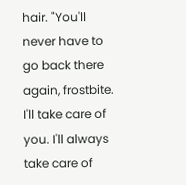hair. "You'll never have to go back there again, frostbite. I'll take care of you. I'll always take care of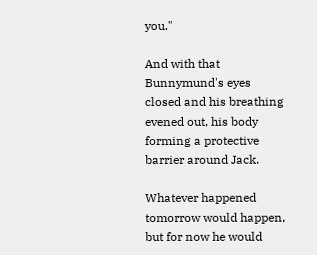you."

And with that Bunnymund's eyes closed and his breathing evened out, his body forming a protective barrier around Jack.

Whatever happened tomorrow would happen, but for now he would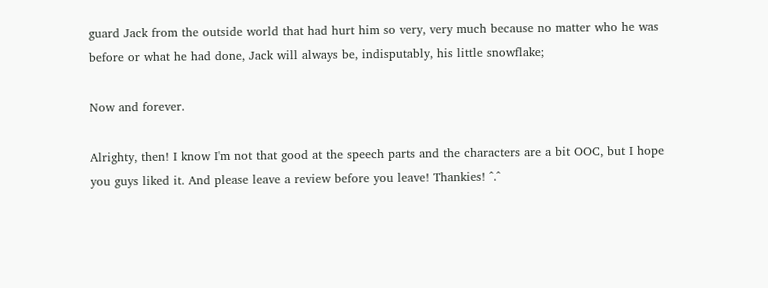guard Jack from the outside world that had hurt him so very, very much because no matter who he was before or what he had done, Jack will always be, indisputably, his little snowflake;

Now and forever.

Alrighty, then! I know I'm not that good at the speech parts and the characters are a bit OOC, but I hope you guys liked it. And please leave a review before you leave! Thankies! ^.^